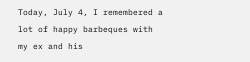Today, July 4, I remembered a lot of happy barbeques with my ex and his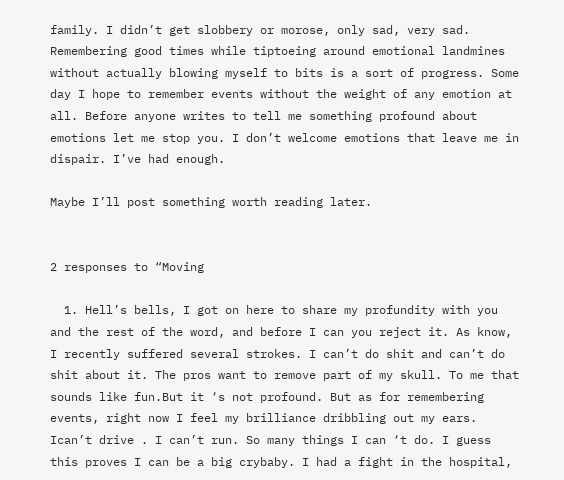family. I didn’t get slobbery or morose, only sad, very sad. Remembering good times while tiptoeing around emotional landmines without actually blowing myself to bits is a sort of progress. Some day I hope to remember events without the weight of any emotion at all. Before anyone writes to tell me something profound about emotions let me stop you. I don’t welcome emotions that leave me in dispair. I’ve had enough.

Maybe I’ll post something worth reading later.


2 responses to “Moving

  1. Hell’s bells, I got on here to share my profundity with you and the rest of the word, and before I can you reject it. As know, I recently suffered several strokes. I can’t do shit and can’t do shit about it. The pros want to remove part of my skull. To me that sounds like fun.But it ‘s not profound. But as for remembering events, right now I feel my brilliance dribbling out my ears. Ican’t drive . I can’t run. So many things I can ‘t do. I guess this proves I can be a big crybaby. I had a fight in the hospital,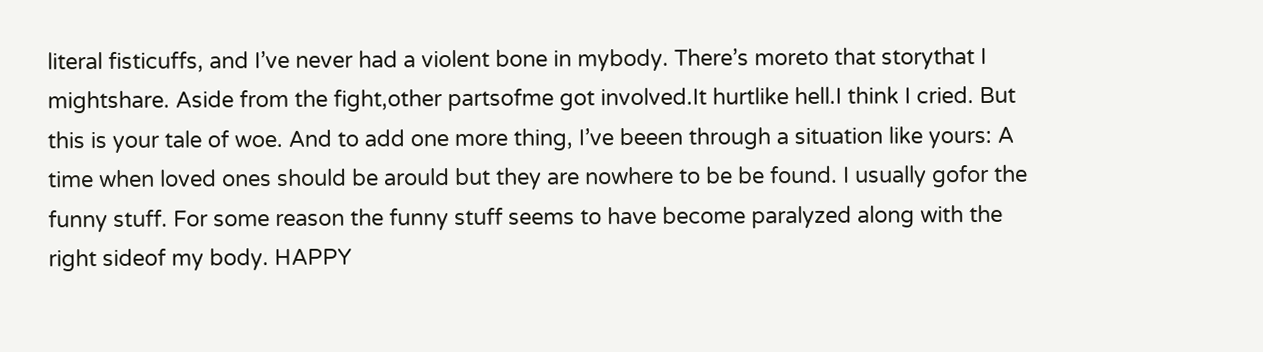literal fisticuffs, and I’ve never had a violent bone in mybody. There’s moreto that storythat I mightshare. Aside from the fight,other partsofme got involved.It hurtlike hell.I think I cried. But this is your tale of woe. And to add one more thing, I’ve beeen through a situation like yours: A time when loved ones should be arould but they are nowhere to be be found. I usually gofor the funny stuff. For some reason the funny stuff seems to have become paralyzed along with the right sideof my body. HAPPY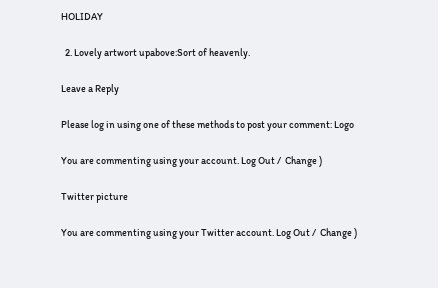HOLIDAY

  2. Lovely artwort upabove:Sort of heavenly.

Leave a Reply

Please log in using one of these methods to post your comment: Logo

You are commenting using your account. Log Out /  Change )

Twitter picture

You are commenting using your Twitter account. Log Out /  Change )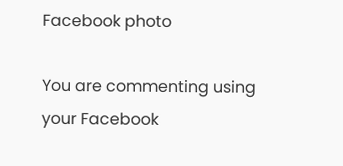Facebook photo

You are commenting using your Facebook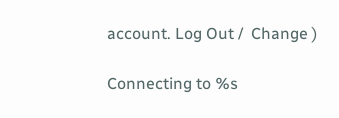account. Log Out /  Change )

Connecting to %s